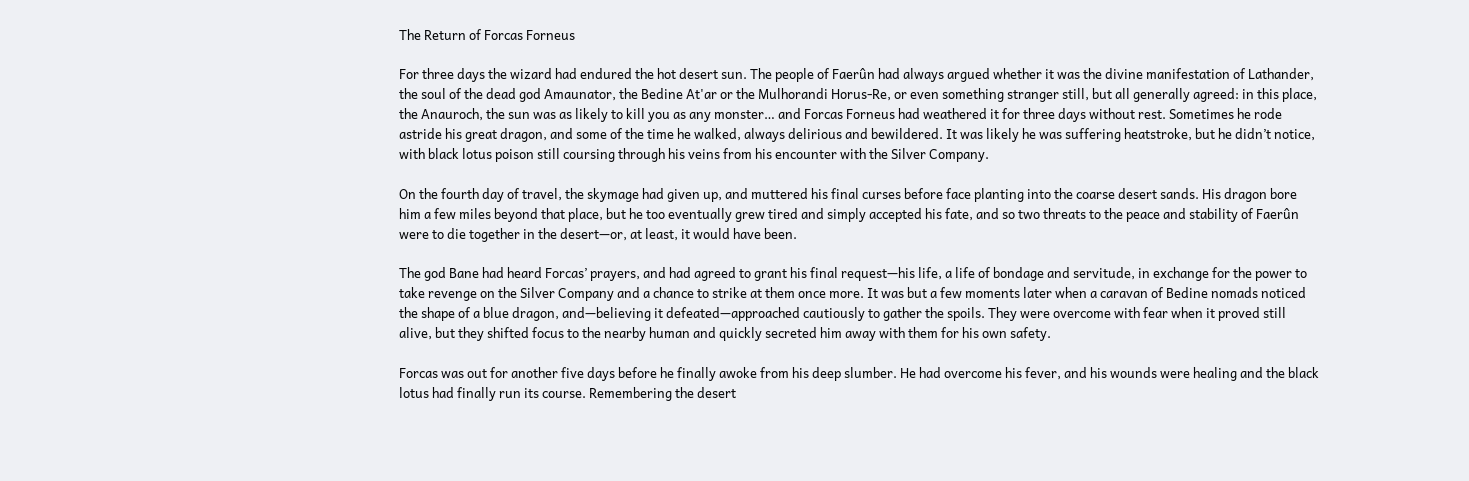The Return of Forcas Forneus

For three days the wizard had endured the hot desert sun. The people of Faerûn had always argued whether it was the divine manifestation of Lathander, the soul of the dead god Amaunator, the Bedine At'ar or the Mulhorandi Horus-Re, or even something stranger still, but all generally agreed: in this place, the Anauroch, the sun was as likely to kill you as any monster… and Forcas Forneus had weathered it for three days without rest. Sometimes he rode astride his great dragon, and some of the time he walked, always delirious and bewildered. It was likely he was suffering heatstroke, but he didn’t notice, with black lotus poison still coursing through his veins from his encounter with the Silver Company.

On the fourth day of travel, the skymage had given up, and muttered his final curses before face planting into the coarse desert sands. His dragon bore him a few miles beyond that place, but he too eventually grew tired and simply accepted his fate, and so two threats to the peace and stability of Faerûn were to die together in the desert—or, at least, it would have been.

The god Bane had heard Forcas’ prayers, and had agreed to grant his final request—his life, a life of bondage and servitude, in exchange for the power to take revenge on the Silver Company and a chance to strike at them once more. It was but a few moments later when a caravan of Bedine nomads noticed the shape of a blue dragon, and—believing it defeated—approached cautiously to gather the spoils. They were overcome with fear when it proved still alive, but they shifted focus to the nearby human and quickly secreted him away with them for his own safety.

Forcas was out for another five days before he finally awoke from his deep slumber. He had overcome his fever, and his wounds were healing and the black lotus had finally run its course. Remembering the desert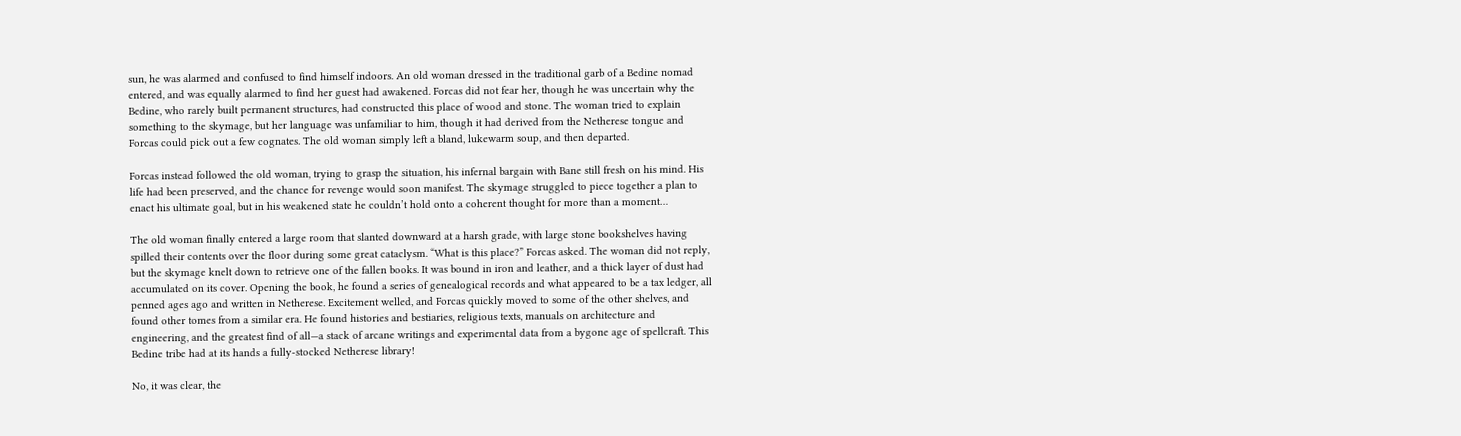sun, he was alarmed and confused to find himself indoors. An old woman dressed in the traditional garb of a Bedine nomad entered, and was equally alarmed to find her guest had awakened. Forcas did not fear her, though he was uncertain why the Bedine, who rarely built permanent structures, had constructed this place of wood and stone. The woman tried to explain something to the skymage, but her language was unfamiliar to him, though it had derived from the Netherese tongue and Forcas could pick out a few cognates. The old woman simply left a bland, lukewarm soup, and then departed.

Forcas instead followed the old woman, trying to grasp the situation, his infernal bargain with Bane still fresh on his mind. His life had been preserved, and the chance for revenge would soon manifest. The skymage struggled to piece together a plan to enact his ultimate goal, but in his weakened state he couldn’t hold onto a coherent thought for more than a moment…

The old woman finally entered a large room that slanted downward at a harsh grade, with large stone bookshelves having spilled their contents over the floor during some great cataclysm. “What is this place?” Forcas asked. The woman did not reply, but the skymage knelt down to retrieve one of the fallen books. It was bound in iron and leather, and a thick layer of dust had accumulated on its cover. Opening the book, he found a series of genealogical records and what appeared to be a tax ledger, all penned ages ago and written in Netherese. Excitement welled, and Forcas quickly moved to some of the other shelves, and found other tomes from a similar era. He found histories and bestiaries, religious texts, manuals on architecture and engineering, and the greatest find of all—a stack of arcane writings and experimental data from a bygone age of spellcraft. This Bedine tribe had at its hands a fully-stocked Netherese library!

No, it was clear, the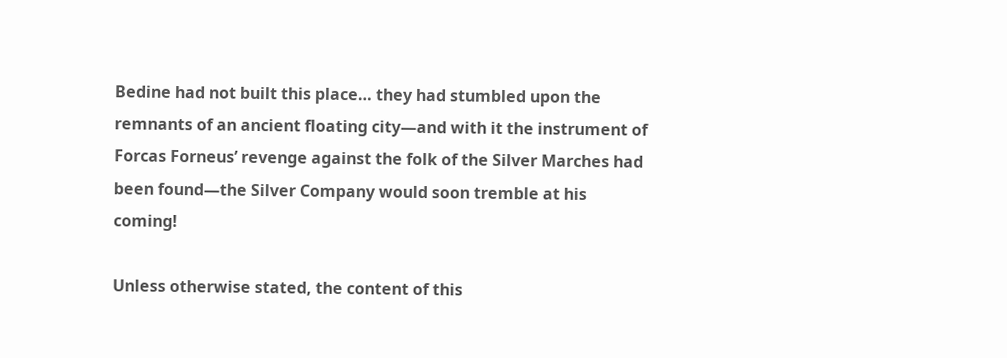Bedine had not built this place… they had stumbled upon the remnants of an ancient floating city—and with it the instrument of Forcas Forneus’ revenge against the folk of the Silver Marches had been found—the Silver Company would soon tremble at his coming!

Unless otherwise stated, the content of this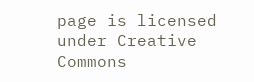page is licensed under Creative Commons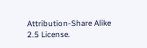Attribution-Share Alike 2.5 License.